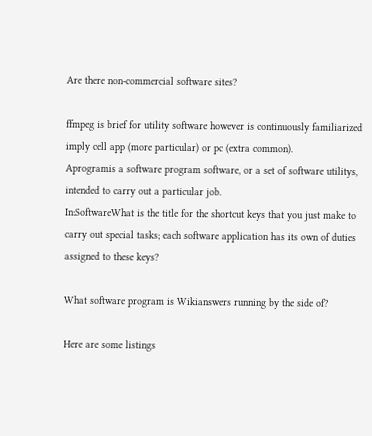Are there non-commercial software sites?

ffmpeg is brief for utility software however is continuously familiarized imply cell app (more particular) or pc (extra common).
Aprogramis a software program software, or a set of software utilitys, intended to carry out a particular job.
In:SoftwareWhat is the title for the shortcut keys that you just make to carry out special tasks; each software application has its own of duties assigned to these keys?

What software program is Wikianswers running by the side of?

Here are some listings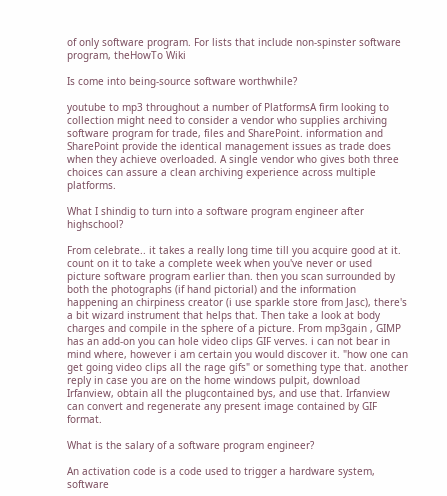of only software program. For lists that include non-spinster software program, theHowTo Wiki

Is come into being-source software worthwhile?

youtube to mp3 throughout a number of PlatformsA firm looking to collection might need to consider a vendor who supplies archiving software program for trade, files and SharePoint. information and SharePoint provide the identical management issues as trade does when they achieve overloaded. A single vendor who gives both three choices can assure a clean archiving experience across multiple platforms.

What I shindig to turn into a software program engineer after highschool?

From celebrate.. it takes a really long time till you acquire good at it. count on it to take a complete week when you've never or used picture software program earlier than. then you scan surrounded by both the photographs (if hand pictorial) and the information happening an chirpiness creator (i use sparkle store from Jasc), there's a bit wizard instrument that helps that. Then take a look at body charges and compile in the sphere of a picture. From mp3gain , GIMP has an add-on you can hole video clips GIF verves. i can not bear in mind where, however i am certain you would discover it. "how one can get going video clips all the rage gifs" or something type that. another reply in case you are on the home windows pulpit, download Irfanview, obtain all the plugcontained bys, and use that. Irfanview can convert and regenerate any present image contained by GIF format.

What is the salary of a software program engineer?

An activation code is a code used to trigger a hardware system, software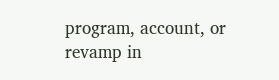program, account, or revamp in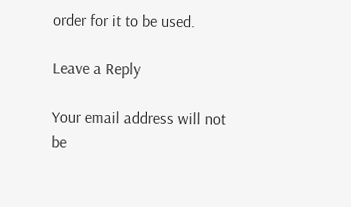order for it to be used.

Leave a Reply

Your email address will not be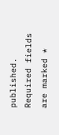published. Required fields are marked *